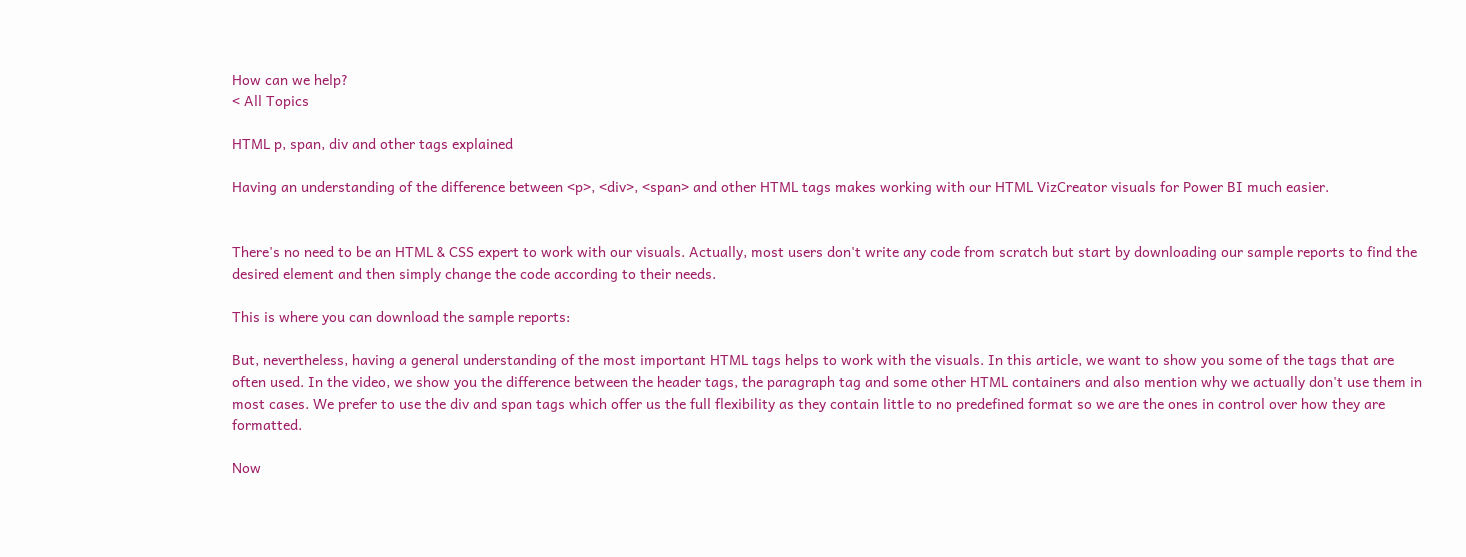How can we help?
< All Topics

HTML p, span, div and other tags explained

Having an understanding of the difference between <p>, <div>, <span> and other HTML tags makes working with our HTML VizCreator visuals for Power BI much easier.


There's no need to be an HTML & CSS expert to work with our visuals. Actually, most users don't write any code from scratch but start by downloading our sample reports to find the desired element and then simply change the code according to their needs.

This is where you can download the sample reports:

But, nevertheless, having a general understanding of the most important HTML tags helps to work with the visuals. In this article, we want to show you some of the tags that are often used. In the video, we show you the difference between the header tags, the paragraph tag and some other HTML containers and also mention why we actually don't use them in most cases. We prefer to use the div and span tags which offer us the full flexibility as they contain little to no predefined format so we are the ones in control over how they are formatted.

Now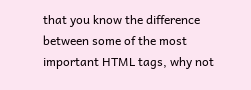that you know the difference between some of the most important HTML tags, why not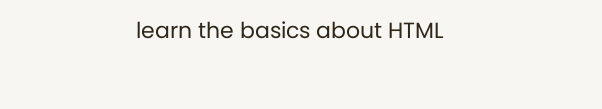learn the basics about HTML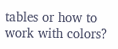tables or how to work with colors?